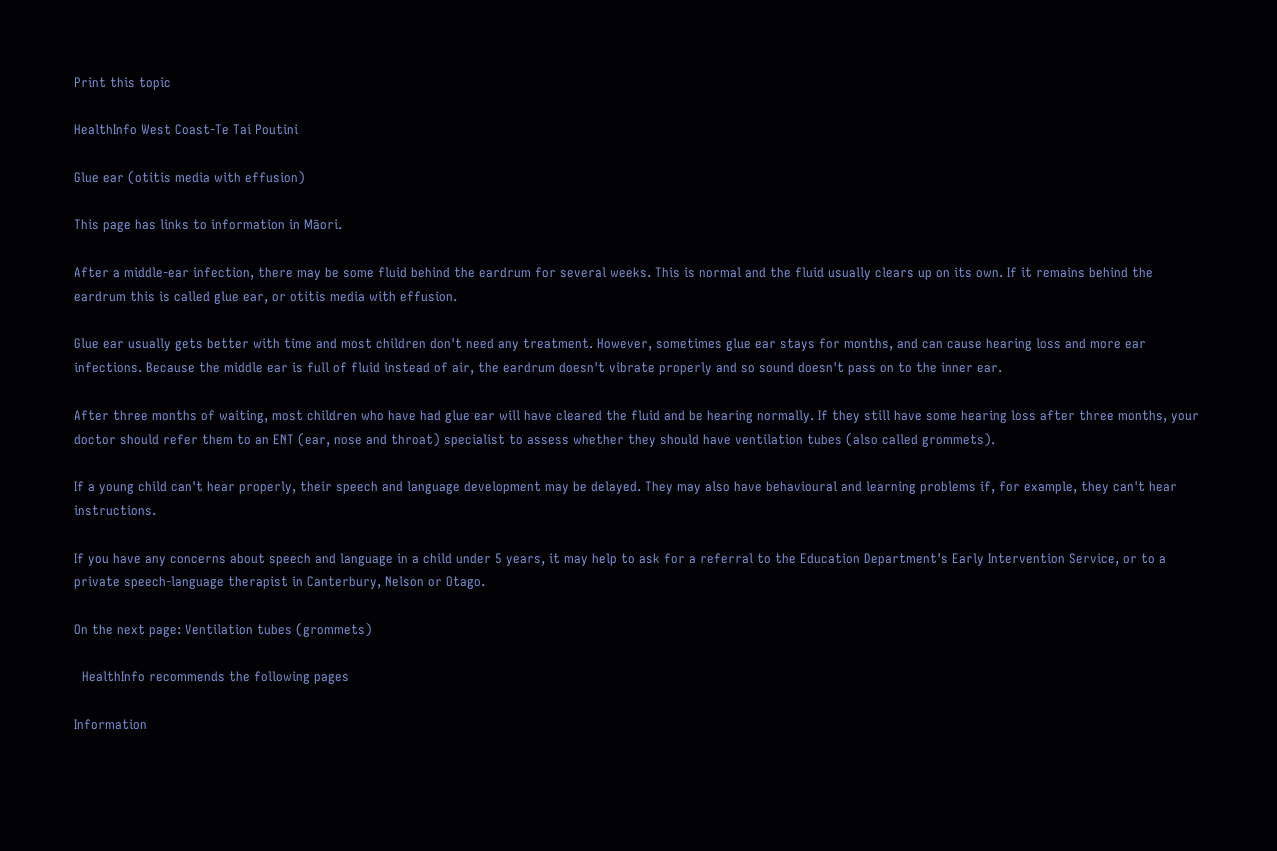Print this topic

HealthInfo West Coast-Te Tai Poutini

Glue ear (otitis media with effusion)

This page has links to information in Māori.

After a middle-ear infection, there may be some fluid behind the eardrum for several weeks. This is normal and the fluid usually clears up on its own. If it remains behind the eardrum this is called glue ear, or otitis media with effusion.

Glue ear usually gets better with time and most children don't need any treatment. However, sometimes glue ear stays for months, and can cause hearing loss and more ear infections. Because the middle ear is full of fluid instead of air, the eardrum doesn't vibrate properly and so sound doesn't pass on to the inner ear.

After three months of waiting, most children who have had glue ear will have cleared the fluid and be hearing normally. If they still have some hearing loss after three months, your doctor should refer them to an ENT (ear, nose and throat) specialist to assess whether they should have ventilation tubes (also called grommets).

If a young child can't hear properly, their speech and language development may be delayed. They may also have behavioural and learning problems if, for example, they can't hear instructions.

If you have any concerns about speech and language in a child under 5 years, it may help to ask for a referral to the Education Department's Early Intervention Service, or to a private speech-language therapist in Canterbury, Nelson or Otago.

On the next page: Ventilation tubes (grommets)

  HealthInfo recommends the following pages

Information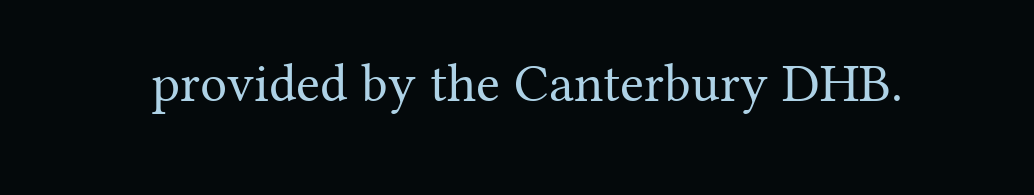provided by the Canterbury DHB.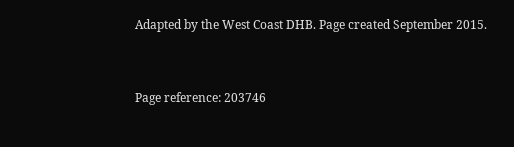Adapted by the West Coast DHB. Page created September 2015.


Page reference: 203746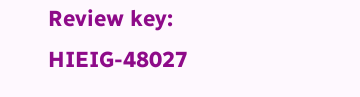Review key: HIEIG-48027